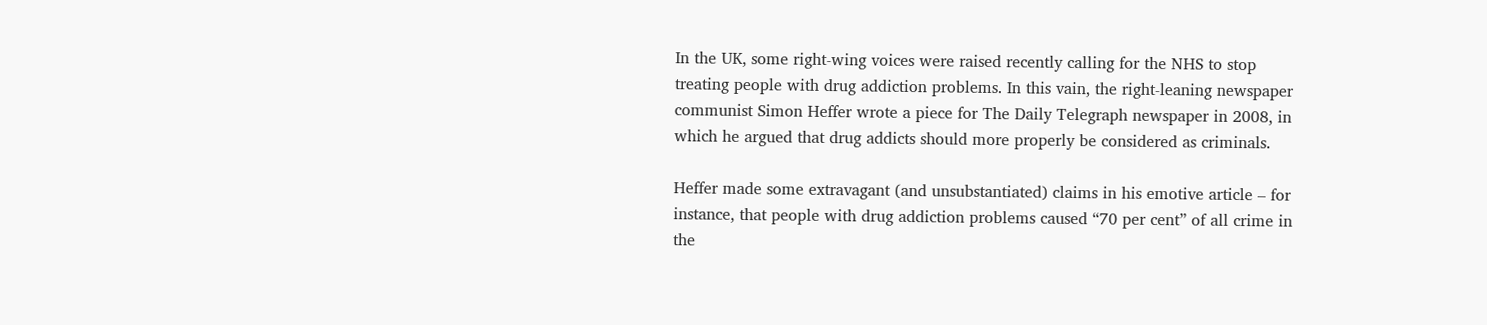In the UK, some right-wing voices were raised recently calling for the NHS to stop treating people with drug addiction problems. In this vain, the right-leaning newspaper communist Simon Heffer wrote a piece for The Daily Telegraph newspaper in 2008, in which he argued that drug addicts should more properly be considered as criminals.

Heffer made some extravagant (and unsubstantiated) claims in his emotive article – for instance, that people with drug addiction problems caused “70 per cent” of all crime in the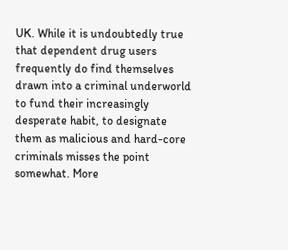UK. While it is undoubtedly true that dependent drug users frequently do find themselves drawn into a criminal underworld to fund their increasingly desperate habit, to designate them as malicious and hard-core criminals misses the point somewhat. More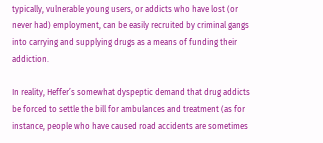typically, vulnerable young users, or addicts who have lost (or never had) employment, can be easily recruited by criminal gangs into carrying and supplying drugs as a means of funding their addiction.

In reality, Heffer’s somewhat dyspeptic demand that drug addicts be forced to settle the bill for ambulances and treatment (as for instance, people who have caused road accidents are sometimes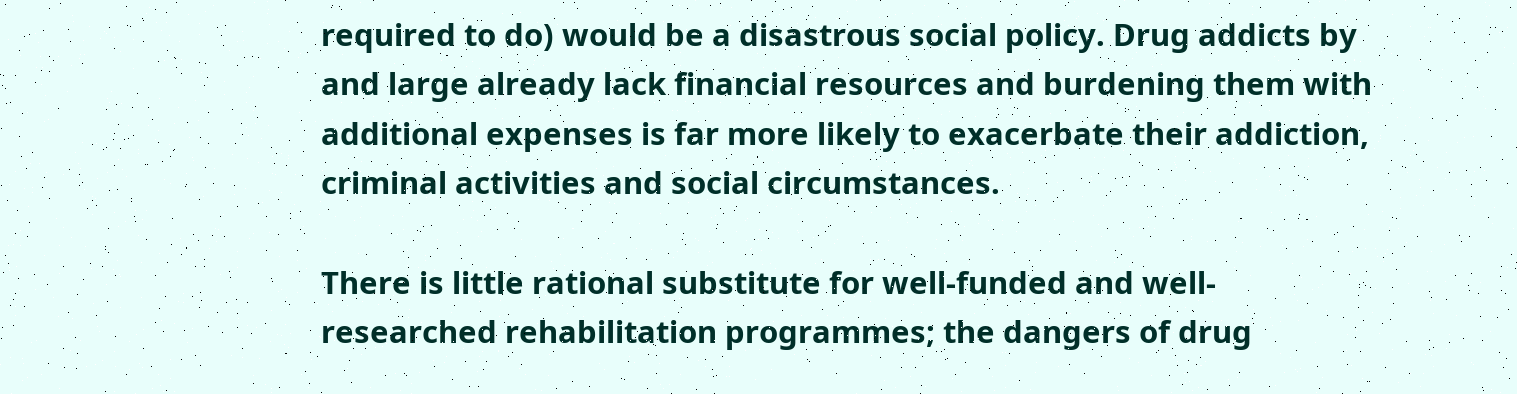required to do) would be a disastrous social policy. Drug addicts by and large already lack financial resources and burdening them with additional expenses is far more likely to exacerbate their addiction, criminal activities and social circumstances.

There is little rational substitute for well-funded and well-researched rehabilitation programmes; the dangers of drug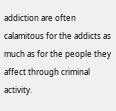addiction are often calamitous for the addicts as much as for the people they affect through criminal activity.